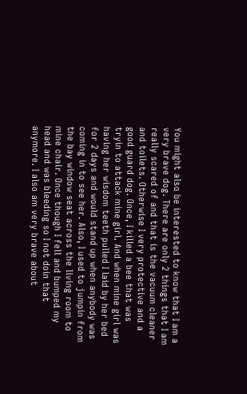You might also be interested to know that I am a very brave dog. There are only 2 things that I am really scared of and that is the vacuum cleaner and toilets. Otherwise I very protective and a good guard dog. Once, I killed a bee that was tryin to attack mine girl. And when mine girl was having her wisdom teeth pulled I laid by her bed for 2 days and would stand up when anybody was coming in to see her. Also, I used to jumpin from the bay window seat across the living room to mine chair. Once though I fell and bumped my head and was bleeding so I not doin that anymore. I also am very brave about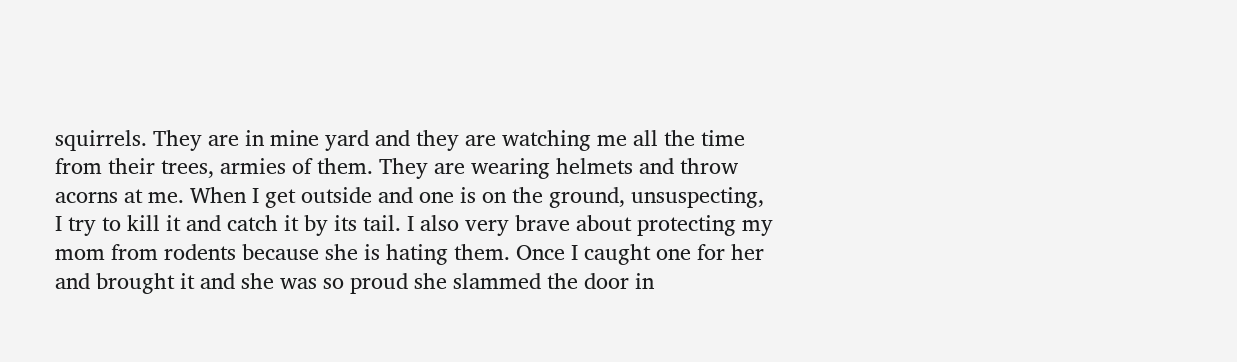squirrels. They are in mine yard and they are watching me all the time from their trees, armies of them. They are wearing helmets and throw acorns at me. When I get outside and one is on the ground, unsuspecting, I try to kill it and catch it by its tail. I also very brave about protecting my mom from rodents because she is hating them. Once I caught one for her and brought it and she was so proud she slammed the door in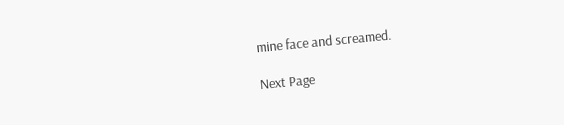mine face and screamed.

Next Page